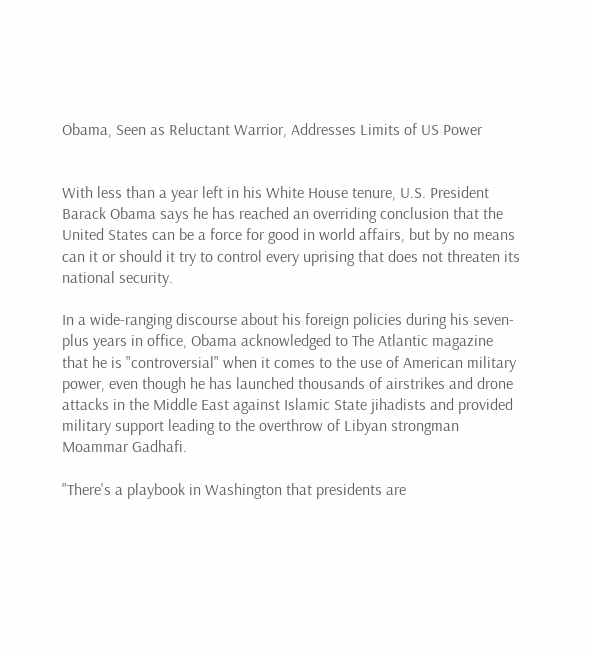Obama, Seen as Reluctant Warrior, Addresses Limits of US Power


With less than a year left in his White House tenure, U.S. President Barack Obama says he has reached an overriding conclusion that the United States can be a force for good in world affairs, but by no means can it or should it try to control every uprising that does not threaten its national security.

In a wide-ranging discourse about his foreign policies during his seven-plus years in office, Obama acknowledged to The Atlantic magazine that he is "controversial" when it comes to the use of American military power, even though he has launched thousands of airstrikes and drone attacks in the Middle East against Islamic State jihadists and provided military support leading to the overthrow of Libyan strongman Moammar Gadhafi.

"There's a playbook in Washington that presidents are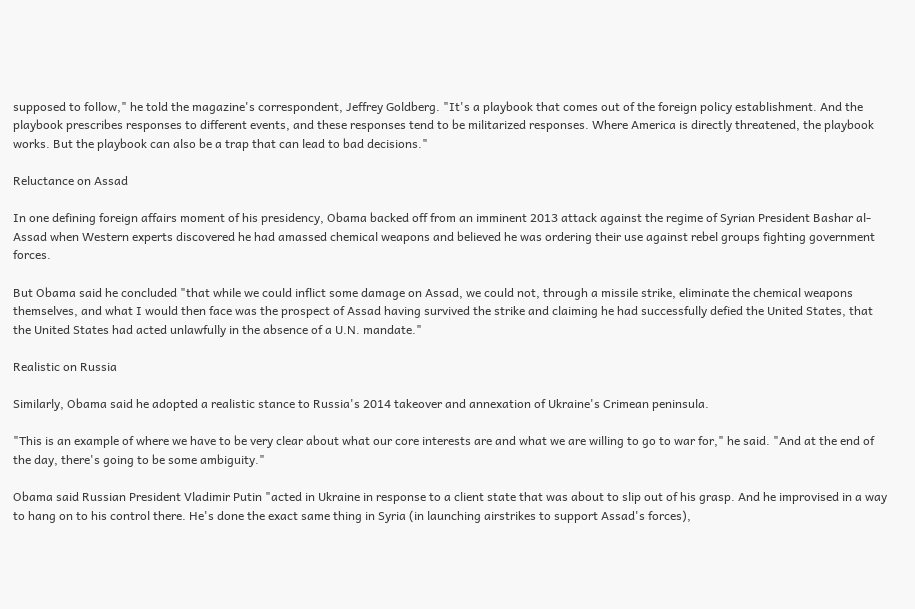supposed to follow," he told the magazine's correspondent, Jeffrey Goldberg. "It's a playbook that comes out of the foreign policy establishment. And the playbook prescribes responses to different events, and these responses tend to be militarized responses. Where America is directly threatened, the playbook works. But the playbook can also be a trap that can lead to bad decisions."

Reluctance on Assad

In one defining foreign affairs moment of his presidency, Obama backed off from an imminent 2013 attack against the regime of Syrian President Bashar al-Assad when Western experts discovered he had amassed chemical weapons and believed he was ordering their use against rebel groups fighting government forces.

But Obama said he concluded "that while we could inflict some damage on Assad, we could not, through a missile strike, eliminate the chemical weapons themselves, and what I would then face was the prospect of Assad having survived the strike and claiming he had successfully defied the United States, that the United States had acted unlawfully in the absence of a U.N. mandate."

Realistic on Russia

Similarly, Obama said he adopted a realistic stance to Russia's 2014 takeover and annexation of Ukraine's Crimean peninsula.

"This is an example of where we have to be very clear about what our core interests are and what we are willing to go to war for," he said. "And at the end of the day, there's going to be some ambiguity."

Obama said Russian President Vladimir Putin "acted in Ukraine in response to a client state that was about to slip out of his grasp. And he improvised in a way to hang on to his control there. He's done the exact same thing in Syria (in launching airstrikes to support Assad's forces),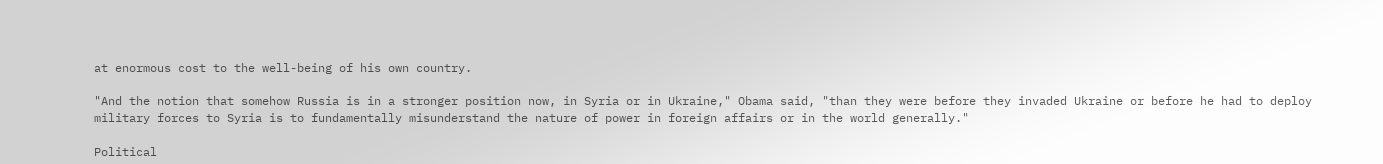at enormous cost to the well-being of his own country.

"And the notion that somehow Russia is in a stronger position now, in Syria or in Ukraine," Obama said, "than they were before they invaded Ukraine or before he had to deploy military forces to Syria is to fundamentally misunderstand the nature of power in foreign affairs or in the world generally."

Political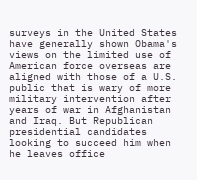surveys in the United States have generally shown Obama's views on the limited use of American force overseas are aligned with those of a U.S. public that is wary of more military intervention after years of war in Afghanistan and Iraq. But Republican presidential candidates looking to succeed him when he leaves office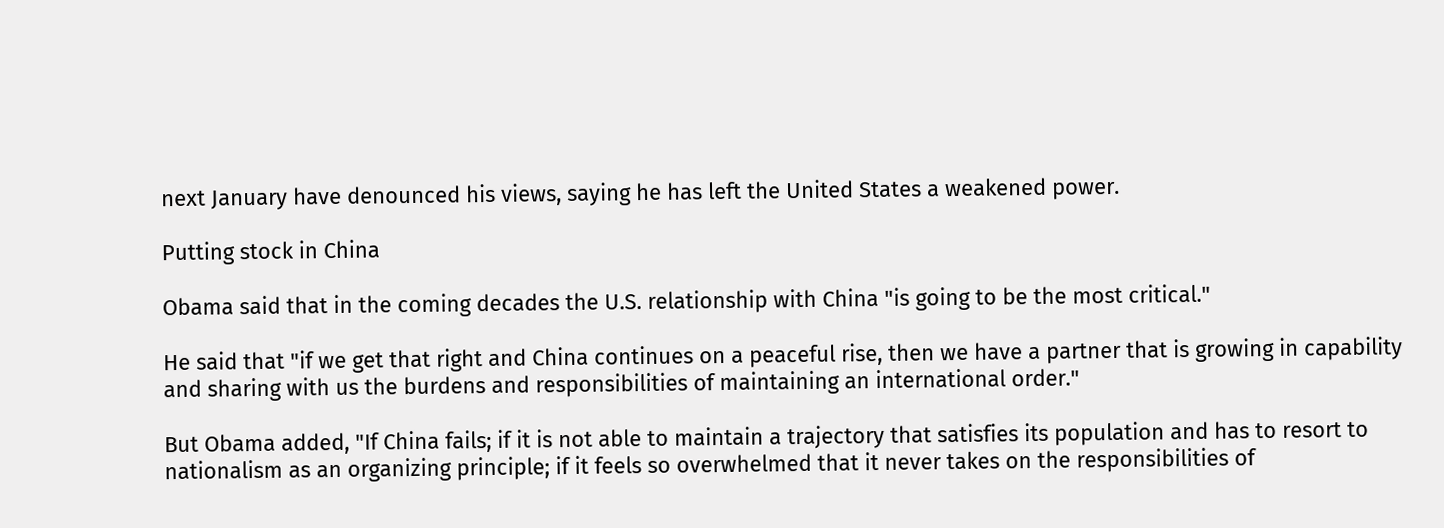next January have denounced his views, saying he has left the United States a weakened power.

Putting stock in China

Obama said that in the coming decades the U.S. relationship with China "is going to be the most critical."

He said that "if we get that right and China continues on a peaceful rise, then we have a partner that is growing in capability and sharing with us the burdens and responsibilities of maintaining an international order."

But Obama added, "If China fails; if it is not able to maintain a trajectory that satisfies its population and has to resort to nationalism as an organizing principle; if it feels so overwhelmed that it never takes on the responsibilities of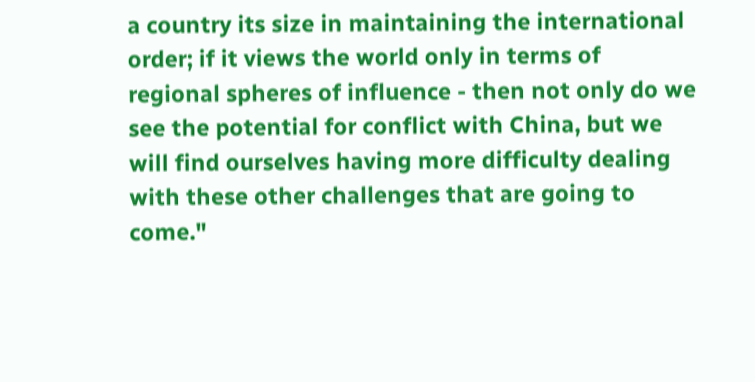a country its size in maintaining the international order; if it views the world only in terms of regional spheres of influence - then not only do we see the potential for conflict with China, but we will find ourselves having more difficulty dealing with these other challenges that are going to come."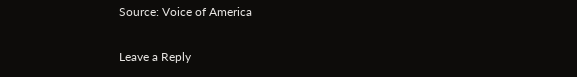Source: Voice of America

Leave a Reply